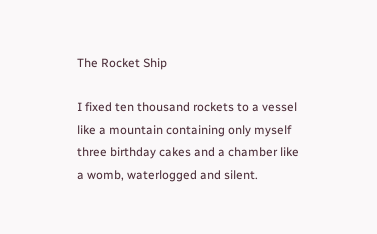The Rocket Ship

I fixed ten thousand rockets to a vessel like a mountain containing only myself three birthday cakes and a chamber like a womb, waterlogged and silent.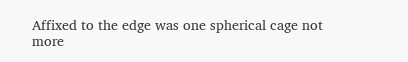Affixed to the edge was one spherical cage not more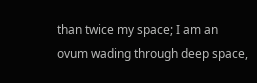than twice my space; I am an ovum wading through deep space,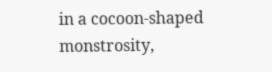in a cocoon-shaped monstrosity,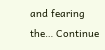and fearing the… Continue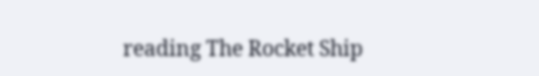reading The Rocket Ship